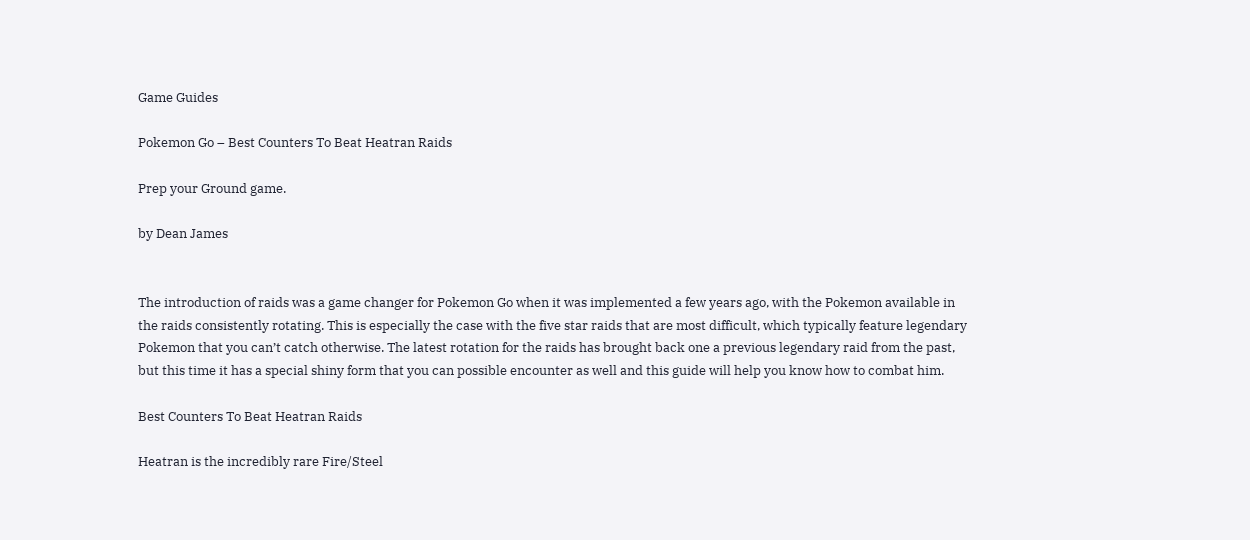Game Guides

Pokemon Go – Best Counters To Beat Heatran Raids

Prep your Ground game.

by Dean James


The introduction of raids was a game changer for Pokemon Go when it was implemented a few years ago, with the Pokemon available in the raids consistently rotating. This is especially the case with the five star raids that are most difficult, which typically feature legendary Pokemon that you can’t catch otherwise. The latest rotation for the raids has brought back one a previous legendary raid from the past, but this time it has a special shiny form that you can possible encounter as well and this guide will help you know how to combat him.

Best Counters To Beat Heatran Raids

Heatran is the incredibly rare Fire/Steel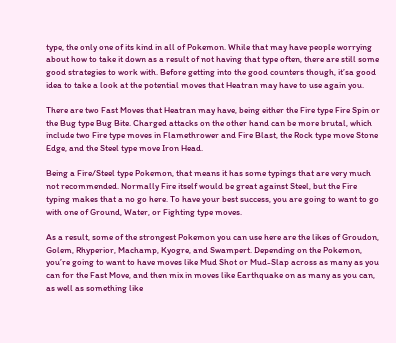type, the only one of its kind in all of Pokemon. While that may have people worrying about how to take it down as a result of not having that type often, there are still some good strategies to work with. Before getting into the good counters though, it’sa good idea to take a look at the potential moves that Heatran may have to use again you.

There are two Fast Moves that Heatran may have, being either the Fire type Fire Spin or the Bug type Bug Bite. Charged attacks on the other hand can be more brutal, which include two Fire type moves in Flamethrower and Fire Blast, the Rock type move Stone Edge, and the Steel type move Iron Head.

Being a Fire/Steel type Pokemon, that means it has some typings that are very much not recommended. Normally Fire itself would be great against Steel, but the Fire typing makes that a no go here. To have your best success, you are going to want to go with one of Ground, Water, or Fighting type moves.

As a result, some of the strongest Pokemon you can use here are the likes of Groudon, Golem, Rhyperior, Machamp, Kyogre, and Swampert. Depending on the Pokemon, you’re going to want to have moves like Mud Shot or Mud-Slap across as many as you can for the Fast Move, and then mix in moves like Earthquake on as many as you can, as well as something like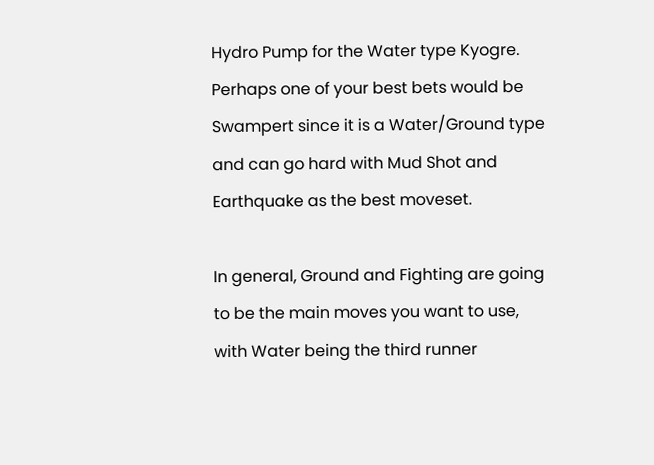Hydro Pump for the Water type Kyogre. Perhaps one of your best bets would be Swampert since it is a Water/Ground type and can go hard with Mud Shot and Earthquake as the best moveset.

In general, Ground and Fighting are going to be the main moves you want to use, with Water being the third runner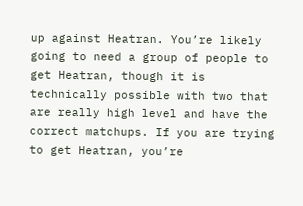up against Heatran. You’re likely going to need a group of people to get Heatran, though it is technically possible with two that are really high level and have the correct matchups. If you are trying to get Heatran, you’re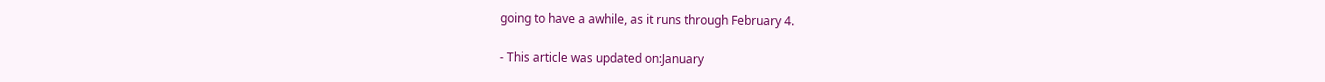going to have a awhile, as it runs through February 4.

- This article was updated on:January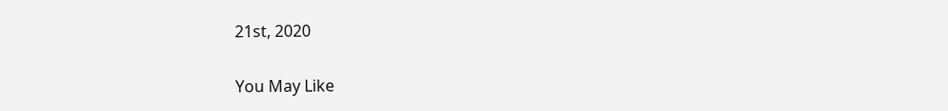21st, 2020

You May Like